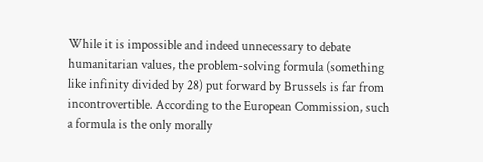While it is impossible and indeed unnecessary to debate humanitarian values, the problem-solving formula (something like infinity divided by 28) put forward by Brussels is far from incontrovertible. According to the European Commission, such a formula is the only morally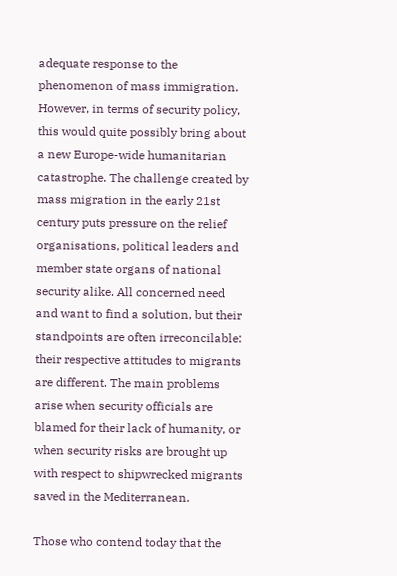adequate response to the phenomenon of mass immigration. However, in terms of security policy, this would quite possibly bring about a new Europe-wide humanitarian catastrophe. The challenge created by mass migration in the early 21st century puts pressure on the relief organisations, political leaders and member state organs of national security alike. All concerned need and want to find a solution, but their standpoints are often irreconcilable: their respective attitudes to migrants are different. The main problems arise when security officials are blamed for their lack of humanity, or when security risks are brought up with respect to shipwrecked migrants saved in the Mediterranean.

Those who contend today that the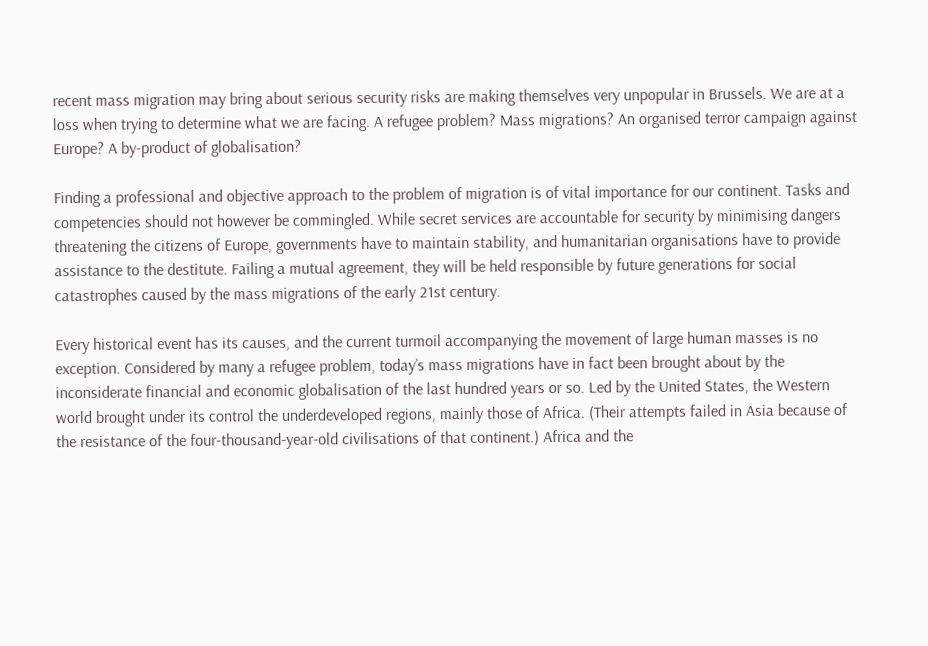recent mass migration may bring about serious security risks are making themselves very unpopular in Brussels. We are at a loss when trying to determine what we are facing. A refugee problem? Mass migrations? An organised terror campaign against Europe? A by-product of globalisation?

Finding a professional and objective approach to the problem of migration is of vital importance for our continent. Tasks and competencies should not however be commingled. While secret services are accountable for security by minimising dangers threatening the citizens of Europe, governments have to maintain stability, and humanitarian organisations have to provide assistance to the destitute. Failing a mutual agreement, they will be held responsible by future generations for social catastrophes caused by the mass migrations of the early 21st century.

Every historical event has its causes, and the current turmoil accompanying the movement of large human masses is no exception. Considered by many a refugee problem, today’s mass migrations have in fact been brought about by the inconsiderate financial and economic globalisation of the last hundred years or so. Led by the United States, the Western world brought under its control the underdeveloped regions, mainly those of Africa. (Their attempts failed in Asia because of the resistance of the four-thousand-year-old civilisations of that continent.) Africa and the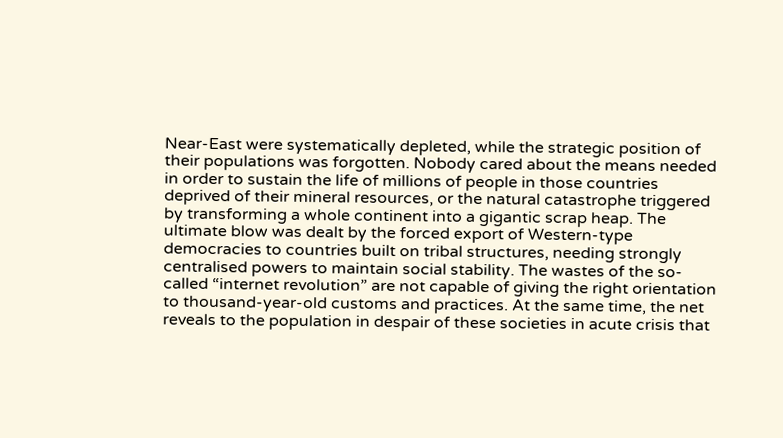Near-East were systematically depleted, while the strategic position of their populations was forgotten. Nobody cared about the means needed in order to sustain the life of millions of people in those countries deprived of their mineral resources, or the natural catastrophe triggered by transforming a whole continent into a gigantic scrap heap. The ultimate blow was dealt by the forced export of Western-type democracies to countries built on tribal structures, needing strongly centralised powers to maintain social stability. The wastes of the so-called “internet revolution” are not capable of giving the right orientation to thousand-year-old customs and practices. At the same time, the net reveals to the population in despair of these societies in acute crisis that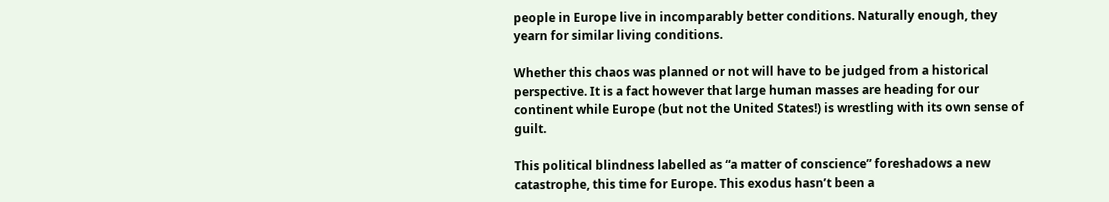people in Europe live in incomparably better conditions. Naturally enough, they yearn for similar living conditions.

Whether this chaos was planned or not will have to be judged from a historical perspective. It is a fact however that large human masses are heading for our continent while Europe (but not the United States!) is wrestling with its own sense of guilt.

This political blindness labelled as “a matter of conscience” foreshadows a new catastrophe, this time for Europe. This exodus hasn’t been a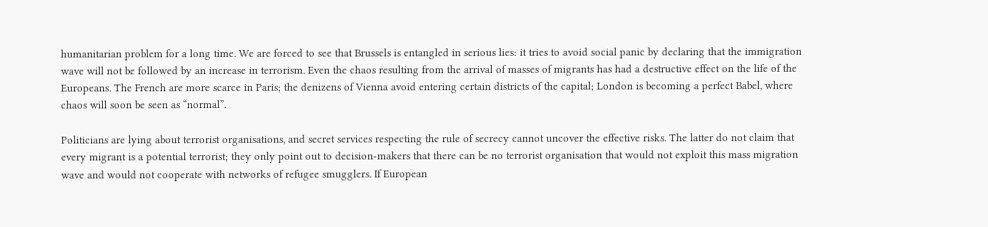humanitarian problem for a long time. We are forced to see that Brussels is entangled in serious lies: it tries to avoid social panic by declaring that the immigration wave will not be followed by an increase in terrorism. Even the chaos resulting from the arrival of masses of migrants has had a destructive effect on the life of the Europeans. The French are more scarce in Paris; the denizens of Vienna avoid entering certain districts of the capital; London is becoming a perfect Babel, where chaos will soon be seen as “normal”.

Politicians are lying about terrorist organisations, and secret services respecting the rule of secrecy cannot uncover the effective risks. The latter do not claim that every migrant is a potential terrorist; they only point out to decision-makers that there can be no terrorist organisation that would not exploit this mass migration wave and would not cooperate with networks of refugee smugglers. If European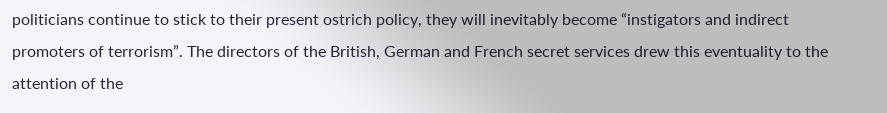politicians continue to stick to their present ostrich policy, they will inevitably become “instigators and indirect promoters of terrorism”. The directors of the British, German and French secret services drew this eventuality to the attention of the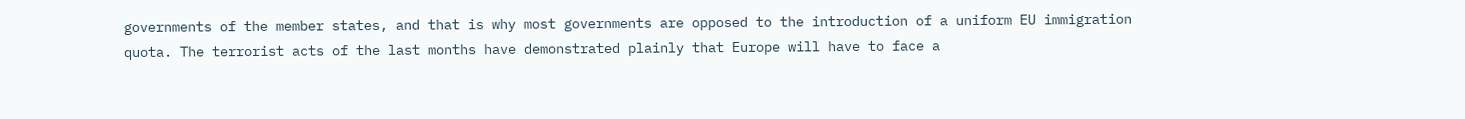governments of the member states, and that is why most governments are opposed to the introduction of a uniform EU immigration quota. The terrorist acts of the last months have demonstrated plainly that Europe will have to face a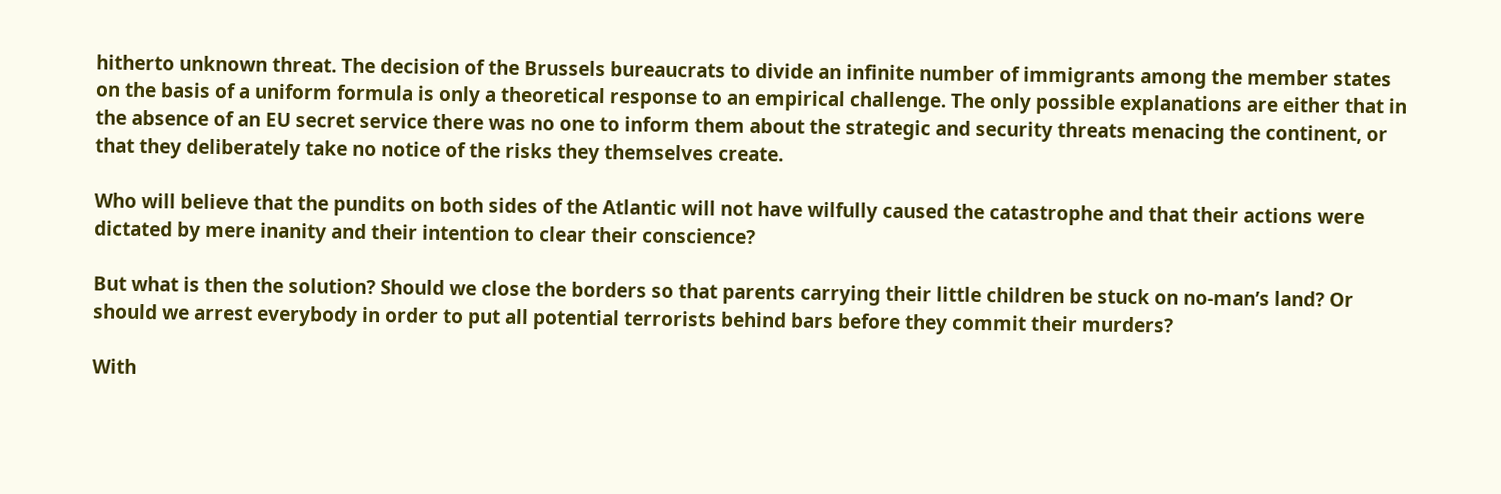hitherto unknown threat. The decision of the Brussels bureaucrats to divide an infinite number of immigrants among the member states on the basis of a uniform formula is only a theoretical response to an empirical challenge. The only possible explanations are either that in the absence of an EU secret service there was no one to inform them about the strategic and security threats menacing the continent, or that they deliberately take no notice of the risks they themselves create.

Who will believe that the pundits on both sides of the Atlantic will not have wilfully caused the catastrophe and that their actions were dictated by mere inanity and their intention to clear their conscience?

But what is then the solution? Should we close the borders so that parents carrying their little children be stuck on no-man’s land? Or should we arrest everybody in order to put all potential terrorists behind bars before they commit their murders?

With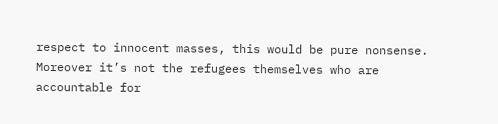respect to innocent masses, this would be pure nonsense. Moreover it’s not the refugees themselves who are accountable for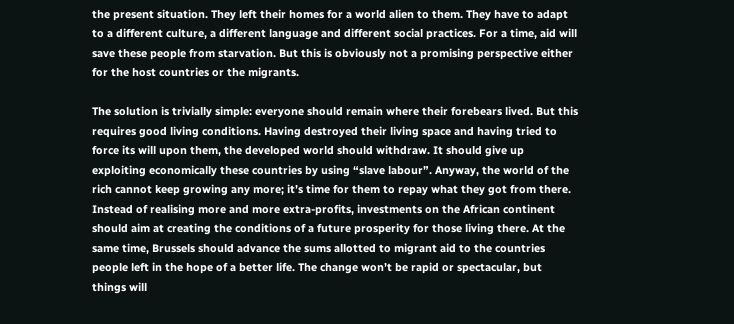the present situation. They left their homes for a world alien to them. They have to adapt to a different culture, a different language and different social practices. For a time, aid will save these people from starvation. But this is obviously not a promising perspective either for the host countries or the migrants.

The solution is trivially simple: everyone should remain where their forebears lived. But this requires good living conditions. Having destroyed their living space and having tried to force its will upon them, the developed world should withdraw. It should give up exploiting economically these countries by using “slave labour”. Anyway, the world of the rich cannot keep growing any more; it’s time for them to repay what they got from there. Instead of realising more and more extra-profits, investments on the African continent should aim at creating the conditions of a future prosperity for those living there. At the same time, Brussels should advance the sums allotted to migrant aid to the countries people left in the hope of a better life. The change won’t be rapid or spectacular, but things will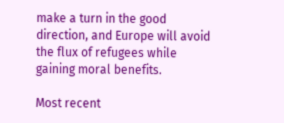make a turn in the good direction, and Europe will avoid the flux of refugees while gaining moral benefits.

Most recent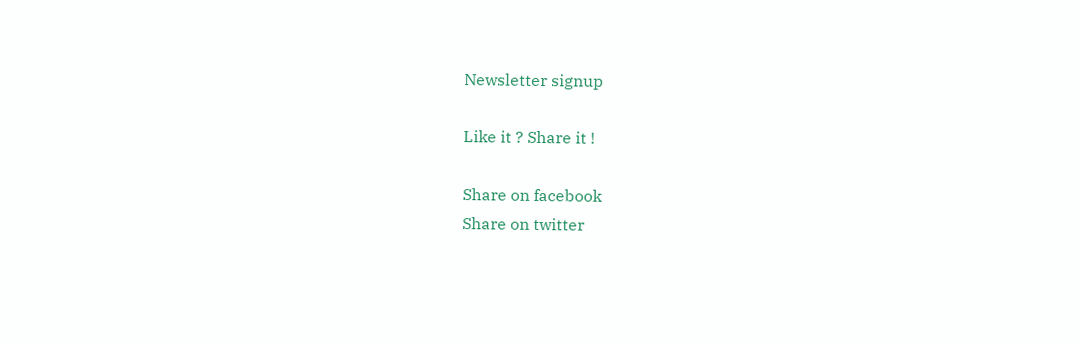Newsletter signup

Like it ? Share it !

Share on facebook
Share on twitter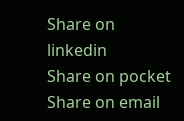Share on linkedin
Share on pocket
Share on email